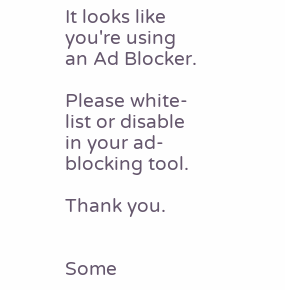It looks like you're using an Ad Blocker.

Please white-list or disable in your ad-blocking tool.

Thank you.


Some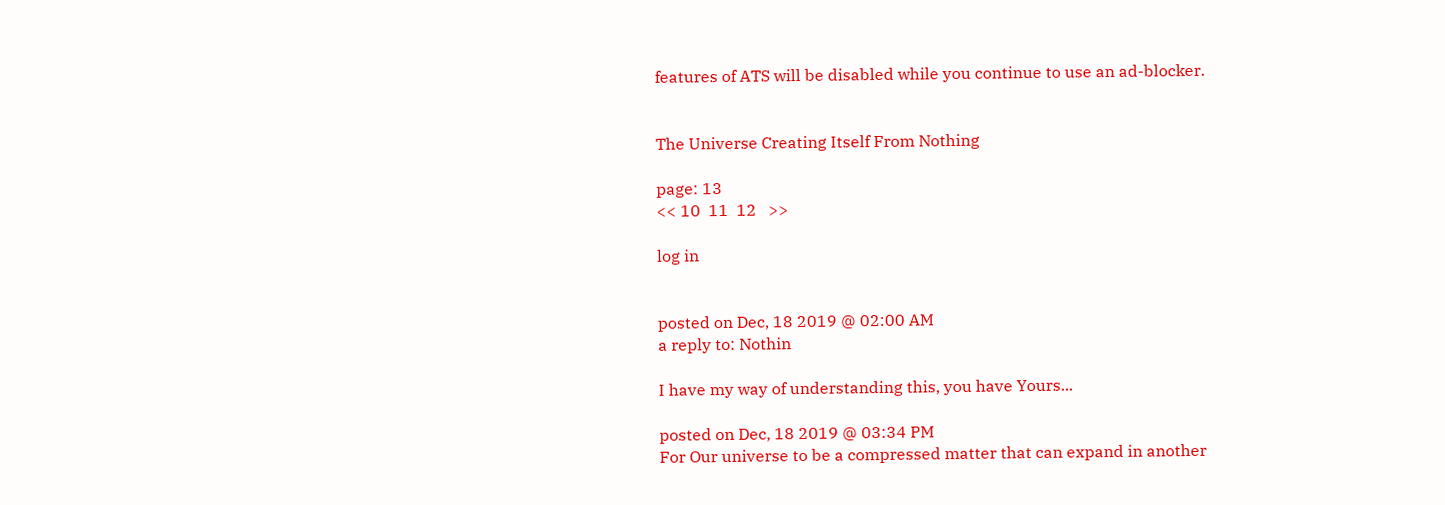features of ATS will be disabled while you continue to use an ad-blocker.


The Universe Creating Itself From Nothing

page: 13
<< 10  11  12   >>

log in


posted on Dec, 18 2019 @ 02:00 AM
a reply to: Nothin

I have my way of understanding this, you have Yours...

posted on Dec, 18 2019 @ 03:34 PM
For Our universe to be a compressed matter that can expand in another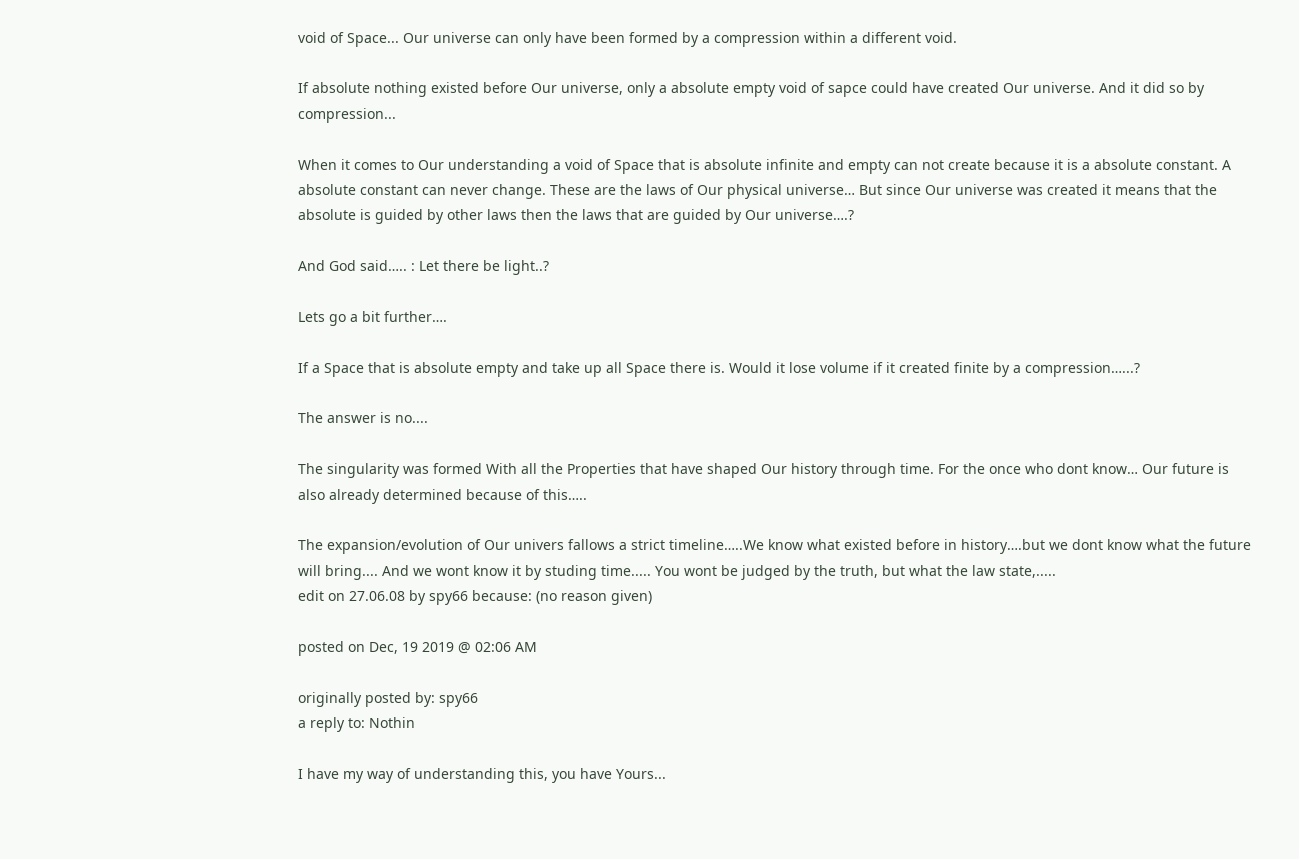void of Space... Our universe can only have been formed by a compression within a different void.

If absolute nothing existed before Our universe, only a absolute empty void of sapce could have created Our universe. And it did so by compression...

When it comes to Our understanding a void of Space that is absolute infinite and empty can not create because it is a absolute constant. A absolute constant can never change. These are the laws of Our physical universe… But since Our universe was created it means that the absolute is guided by other laws then the laws that are guided by Our universe….?

And God said….. : Let there be light..?

Lets go a bit further….

If a Space that is absolute empty and take up all Space there is. Would it lose volume if it created finite by a compression…...?

The answer is no....

The singularity was formed With all the Properties that have shaped Our history through time. For the once who dont know… Our future is also already determined because of this…..

The expansion/evolution of Our univers fallows a strict timeline…..We know what existed before in history….but we dont know what the future will bring.... And we wont know it by studing time..... You wont be judged by the truth, but what the law state,.....
edit on 27.06.08 by spy66 because: (no reason given)

posted on Dec, 19 2019 @ 02:06 AM

originally posted by: spy66
a reply to: Nothin

I have my way of understanding this, you have Yours...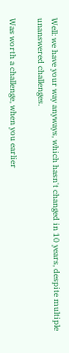Well: we have your way anyways, which hasn't changed in 10 years, despite multiple unanswered challenges.

Was worth a challenge, when you earlier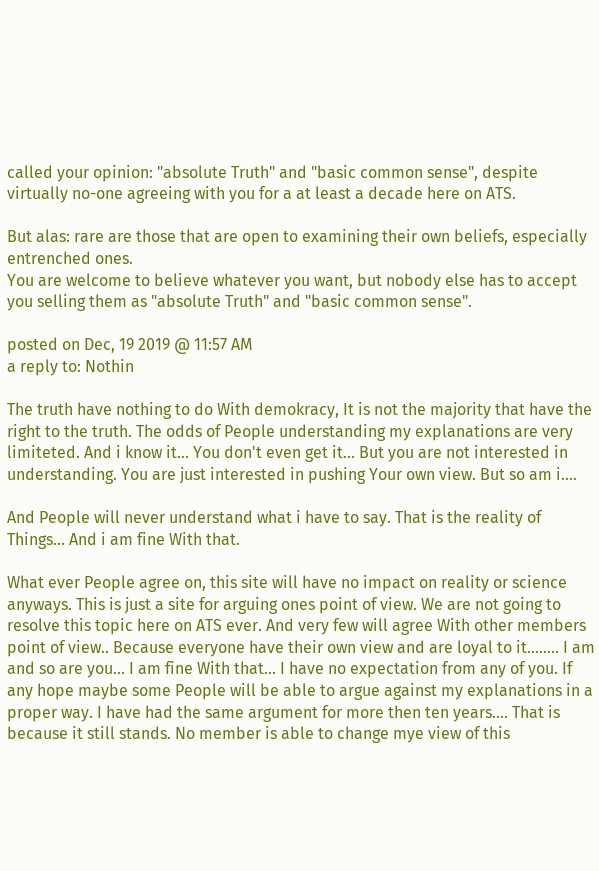called your opinion: "absolute Truth" and "basic common sense", despite virtually no-one agreeing with you for a at least a decade here on ATS.

But alas: rare are those that are open to examining their own beliefs, especially entrenched ones.
You are welcome to believe whatever you want, but nobody else has to accept you selling them as "absolute Truth" and "basic common sense".

posted on Dec, 19 2019 @ 11:57 AM
a reply to: Nothin

The truth have nothing to do With demokracy, It is not the majority that have the right to the truth. The odds of People understanding my explanations are very limiteted. And i know it... You don't even get it... But you are not interested in understanding. You are just interested in pushing Your own view. But so am i....

And People will never understand what i have to say. That is the reality of Things... And i am fine With that.

What ever People agree on, this site will have no impact on reality or science anyways. This is just a site for arguing ones point of view. We are not going to resolve this topic here on ATS ever. And very few will agree With other members point of view.. Because everyone have their own view and are loyal to it...….. I am and so are you… I am fine With that… I have no expectation from any of you. If any hope maybe some People will be able to argue against my explanations in a proper way. I have had the same argument for more then ten years…. That is because it still stands. No member is able to change mye view of this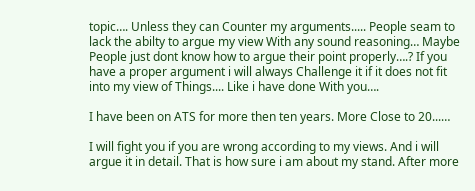topic…. Unless they can Counter my arguments..... People seam to lack the abilty to argue my view With any sound reasoning… Maybe People just dont know how to argue their point properly….? If you have a proper argument i will always Challenge it if it does not fit into my view of Things.... Like i have done With you….

I have been on ATS for more then ten years. More Close to 20...…

I will fight you if you are wrong according to my views. And i will argue it in detail. That is how sure i am about my stand. After more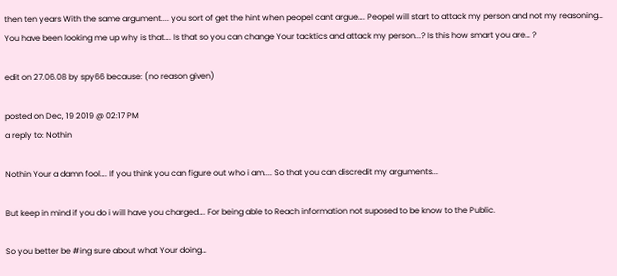then ten years With the same argument.... you sort of get the hint when peopel cant argue…. Peopel will start to attack my person and not my reasoning… You have been looking me up why is that…. Is that so you can change Your tacktics and attack my person...? Is this how smart you are… ?

edit on 27.06.08 by spy66 because: (no reason given)

posted on Dec, 19 2019 @ 02:17 PM
a reply to: Nothin

Nothin Your a damn fool…. If you think you can figure out who i am.... So that you can discredit my arguments...

But keep in mind if you do i will have you charged…. For being able to Reach information not suposed to be know to the Public.

So you better be #ing sure about what Your doing…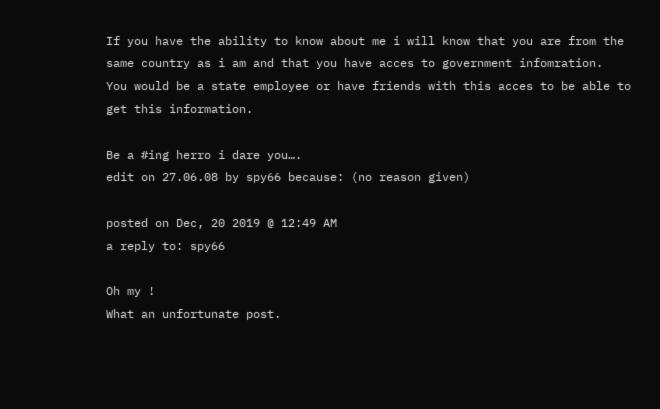If you have the ability to know about me i will know that you are from the same country as i am and that you have acces to government infomration.
You would be a state employee or have friends with this acces to be able to get this information.

Be a #ing herro i dare you….
edit on 27.06.08 by spy66 because: (no reason given)

posted on Dec, 20 2019 @ 12:49 AM
a reply to: spy66

Oh my !
What an unfortunate post.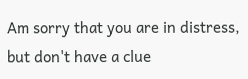Am sorry that you are in distress, but don't have a clue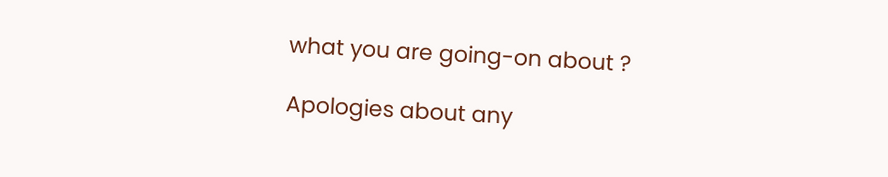what you are going-on about ?

Apologies about any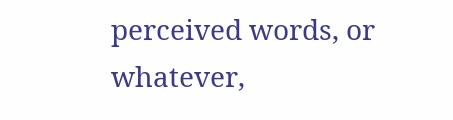perceived words, or whatever,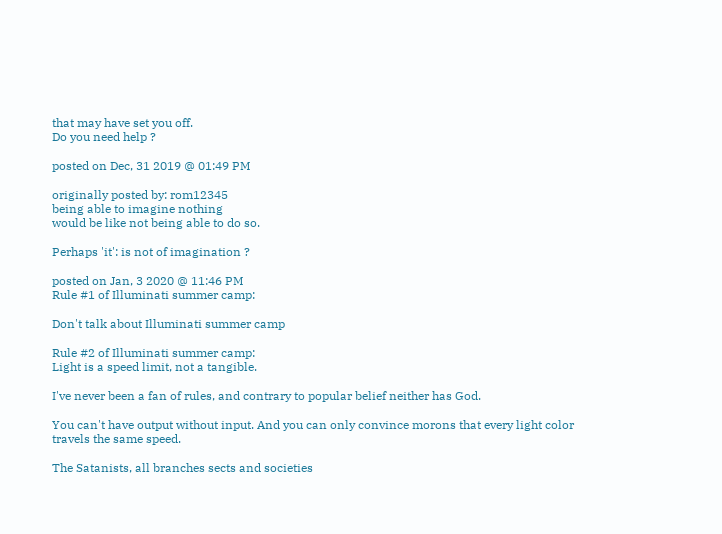that may have set you off.
Do you need help ?

posted on Dec, 31 2019 @ 01:49 PM

originally posted by: rom12345
being able to imagine nothing
would be like not being able to do so.

Perhaps 'it': is not of imagination ?

posted on Jan, 3 2020 @ 11:46 PM
Rule #1 of Illuminati summer camp:

Don't talk about Illuminati summer camp

Rule #2 of Illuminati summer camp:
Light is a speed limit, not a tangible.

I've never been a fan of rules, and contrary to popular belief neither has God.

You can't have output without input. And you can only convince morons that every light color travels the same speed.

The Satanists, all branches sects and societies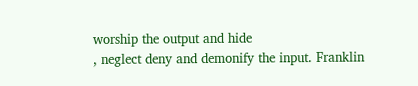worship the output and hide
, neglect deny and demonify the input. Franklin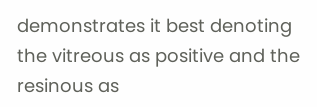demonstrates it best denoting the vitreous as positive and the resinous as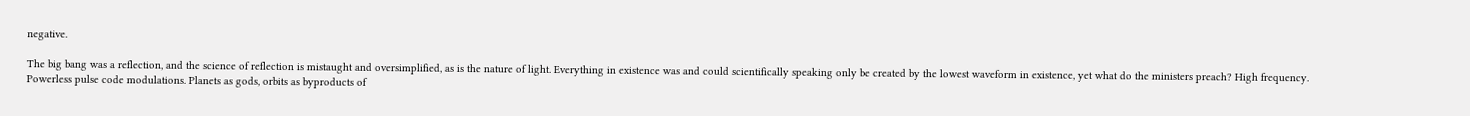negative.

The big bang was a reflection, and the science of reflection is mistaught and oversimplified, as is the nature of light. Everything in existence was and could scientifically speaking only be created by the lowest waveform in existence, yet what do the ministers preach? High frequency. Powerless pulse code modulations. Planets as gods, orbits as byproducts of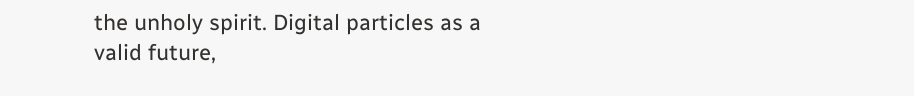the unholy spirit. Digital particles as a valid future,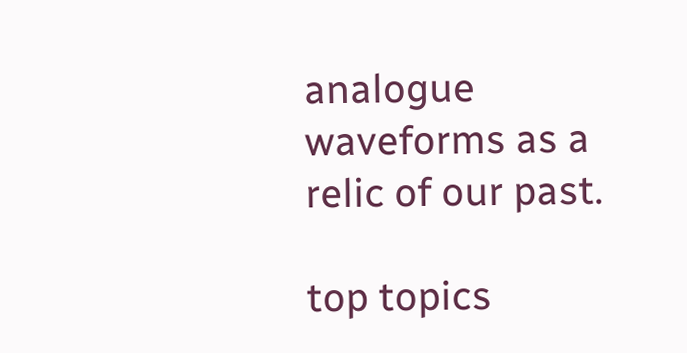analogue waveforms as a relic of our past.

top topics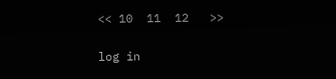<< 10  11  12   >>

log in